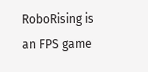RoboRising is an FPS game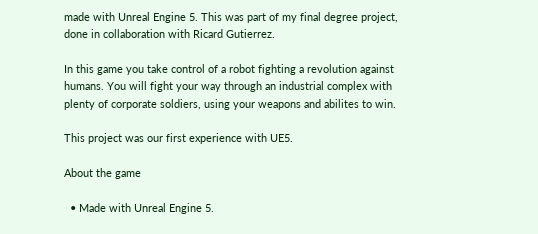made with Unreal Engine 5. This was part of my final degree project, done in collaboration with Ricard Gutierrez.

In this game you take control of a robot fighting a revolution against humans. You will fight your way through an industrial complex with plenty of corporate soldiers, using your weapons and abilites to win.

This project was our first experience with UE5.

About the game

  • Made with Unreal Engine 5.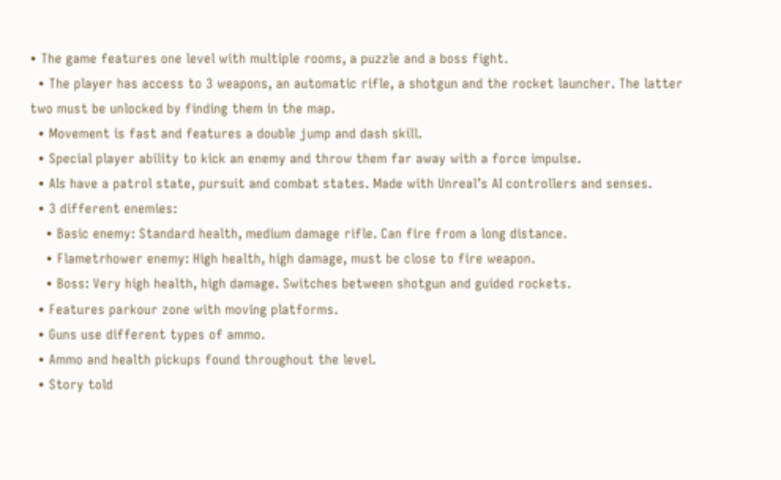• The game features one level with multiple rooms, a puzzle and a boss fight.
  • The player has access to 3 weapons, an automatic rifle, a shotgun and the rocket launcher. The latter two must be unlocked by finding them in the map.
  • Movement is fast and features a double jump and dash skill.
  • Special player ability to kick an enemy and throw them far away with a force impulse.
  • AIs have a patrol state, pursuit and combat states. Made with Unreal’s AI controllers and senses.
  • 3 different enemies:
    • Basic enemy: Standard health, medium damage rifle. Can fire from a long distance.
    • Flametrhower enemy: High health, high damage, must be close to fire weapon.
    • Boss: Very high health, high damage. Switches between shotgun and guided rockets.
  • Features parkour zone with moving platforms.
  • Guns use different types of ammo.
  • Ammo and health pickups found throughout the level.
  • Story told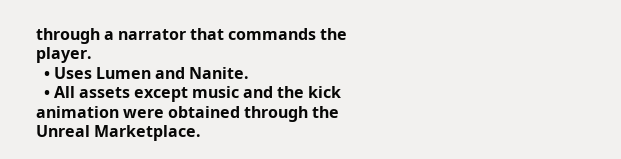through a narrator that commands the player.
  • Uses Lumen and Nanite.
  • All assets except music and the kick animation were obtained through the Unreal Marketplace.